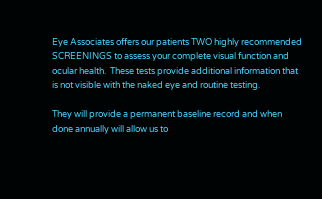Eye Associates offers our patients TWO highly recommended SCREENINGS to assess your complete visual function and ocular health.  These tests provide additional information that is not visible with the naked eye and routine testing.

They will provide a permanent baseline record and when done annually will allow us to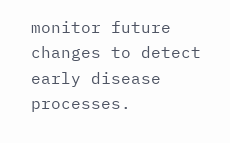monitor future changes to detect early disease processes.